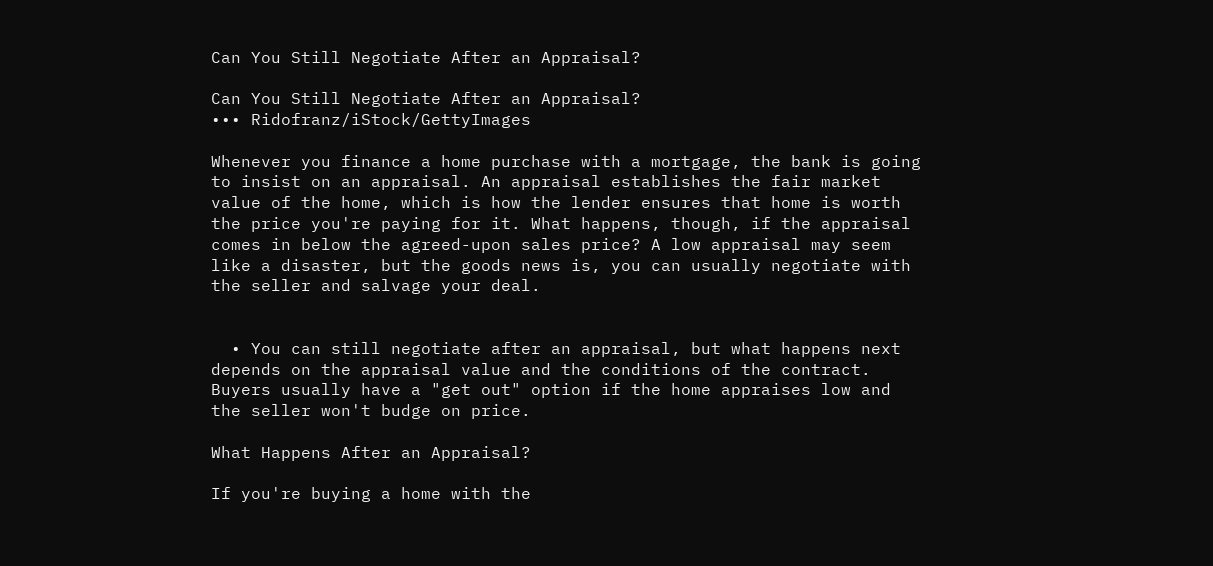Can You Still Negotiate After an Appraisal?

Can You Still Negotiate After an Appraisal?
••• Ridofranz/iStock/GettyImages

Whenever you finance a home purchase with a mortgage, the bank is going to insist on an appraisal. An appraisal establishes the fair market value of the home, which is how the lender ensures that home is worth the price you're paying for it. What happens, though, if the appraisal comes in below the agreed-upon sales price? A low appraisal may seem like a disaster, but the goods news is, you can usually negotiate with the seller and salvage your deal.


  • You can still negotiate after an appraisal, but what happens next depends on the appraisal value and the conditions of the contract. Buyers usually have a "get out" option if the home appraises low and the seller won't budge on price.

What Happens After an Appraisal?

If you're buying a home with the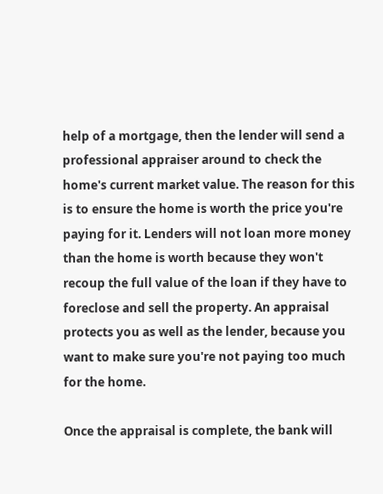help of a mortgage, then the lender will send a professional appraiser around to check the home's current market value. The reason for this is to ensure the home is worth the price you're paying for it. Lenders will not loan more money than the home is worth because they won't recoup the full value of the loan if they have to foreclose and sell the property. An appraisal protects you as well as the lender, because you want to make sure you're not paying too much for the home.

Once the appraisal is complete, the bank will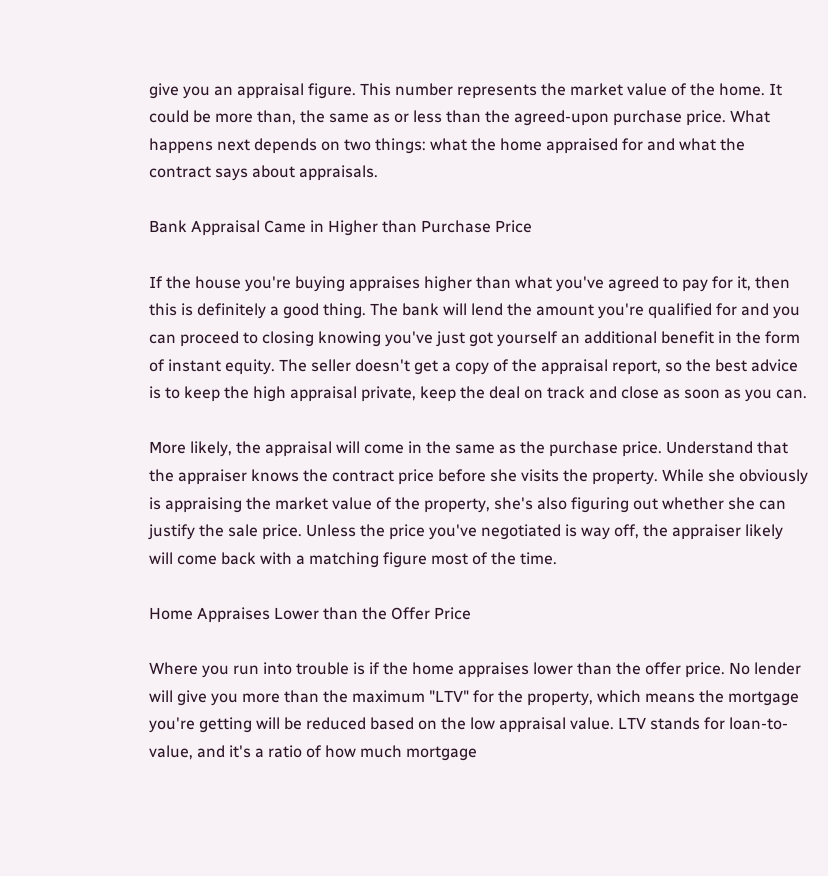give you an appraisal figure. This number represents the market value of the home. It could be more than, the same as or less than the agreed-upon purchase price. What happens next depends on two things: what the home appraised for and what the contract says about appraisals.

Bank Appraisal Came in Higher than Purchase Price

If the house you're buying appraises higher than what you've agreed to pay for it, then this is definitely a good thing. The bank will lend the amount you're qualified for and you can proceed to closing knowing you've just got yourself an additional benefit in the form of instant equity. The seller doesn't get a copy of the appraisal report, so the best advice is to keep the high appraisal private, keep the deal on track and close as soon as you can.

More likely, the appraisal will come in the same as the purchase price. Understand that the appraiser knows the contract price before she visits the property. While she obviously is appraising the market value of the property, she's also figuring out whether she can justify the sale price. Unless the price you've negotiated is way off, the appraiser likely will come back with a matching figure most of the time.

Home Appraises Lower than the Offer Price

Where you run into trouble is if the home appraises lower than the offer price. No lender will give you more than the maximum "LTV" for the property, which means the mortgage you're getting will be reduced based on the low appraisal value. LTV stands for loan-to-value, and it's a ratio of how much mortgage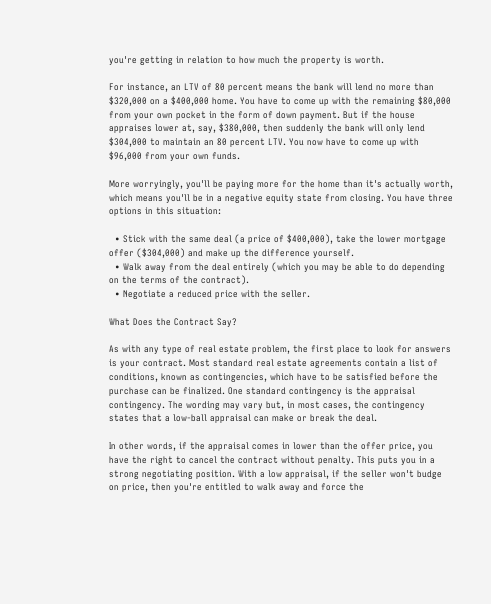you're getting in relation to how much the property is worth.

For instance, an LTV of 80 percent means the bank will lend no more than $320,000 on a $400,000 home. You have to come up with the remaining $80,000 from your own pocket in the form of down payment. But if the house appraises lower at, say, $380,000, then suddenly the bank will only lend $304,000 to maintain an 80 percent LTV. You now have to come up with $96,000 from your own funds.

More worryingly, you'll be paying more for the home than it's actually worth, which means you'll be in a negative equity state from closing. You have three options in this situation:

  • Stick with the same deal (a price of $400,000), take the lower mortgage offer ($304,000) and make up the difference yourself.
  • Walk away from the deal entirely (which you may be able to do depending on the terms of the contract).
  • Negotiate a reduced price with the seller.

What Does the Contract Say?

As with any type of real estate problem, the first place to look for answers is your contract. Most standard real estate agreements contain a list of conditions, known as contingencies, which have to be satisfied before the purchase can be finalized. One standard contingency is the appraisal contingency. The wording may vary but, in most cases, the contingency states that a low-ball appraisal can make or break the deal.

In other words, if the appraisal comes in lower than the offer price, you have the right to cancel the contract without penalty. This puts you in a strong negotiating position. With a low appraisal, if the seller won't budge on price, then you're entitled to walk away and force the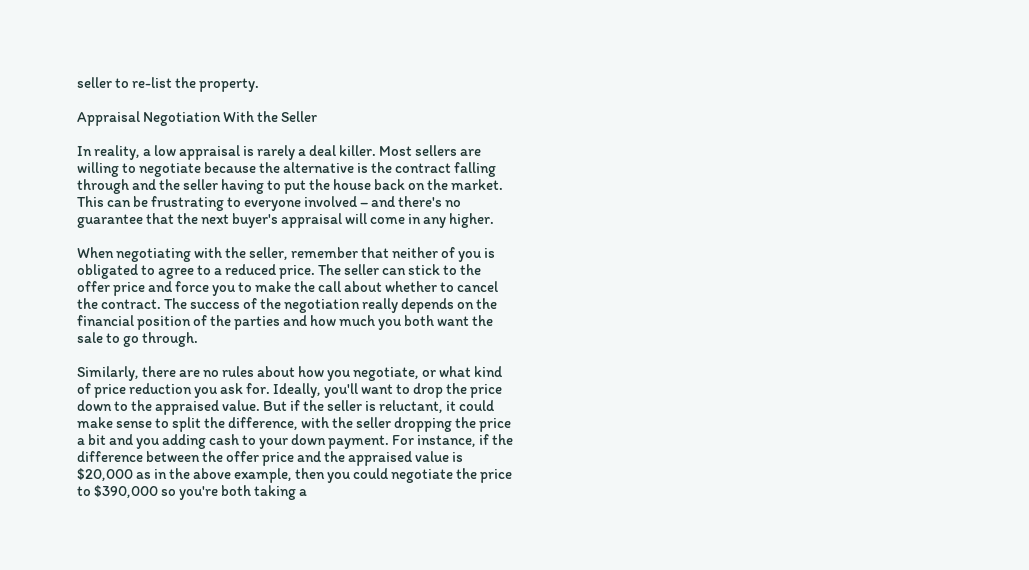seller to re-list the property.

Appraisal Negotiation With the Seller

In reality, a low appraisal is rarely a deal killer. Most sellers are willing to negotiate because the alternative is the contract falling through and the seller having to put the house back on the market. This can be frustrating to everyone involved – and there's no guarantee that the next buyer's appraisal will come in any higher.

When negotiating with the seller, remember that neither of you is obligated to agree to a reduced price. The seller can stick to the offer price and force you to make the call about whether to cancel the contract. The success of the negotiation really depends on the financial position of the parties and how much you both want the sale to go through.

Similarly, there are no rules about how you negotiate, or what kind of price reduction you ask for. Ideally, you'll want to drop the price down to the appraised value. But if the seller is reluctant, it could make sense to split the difference, with the seller dropping the price a bit and you adding cash to your down payment. For instance, if the difference between the offer price and the appraised value is $20,000 as in the above example, then you could negotiate the price to $390,000 so you're both taking a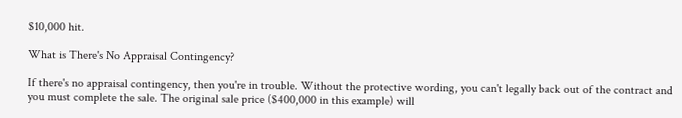$10,000 hit.

What is There's No Appraisal Contingency?

If there's no appraisal contingency, then you're in trouble. Without the protective wording, you can't legally back out of the contract and you must complete the sale. The original sale price ($400,000 in this example) will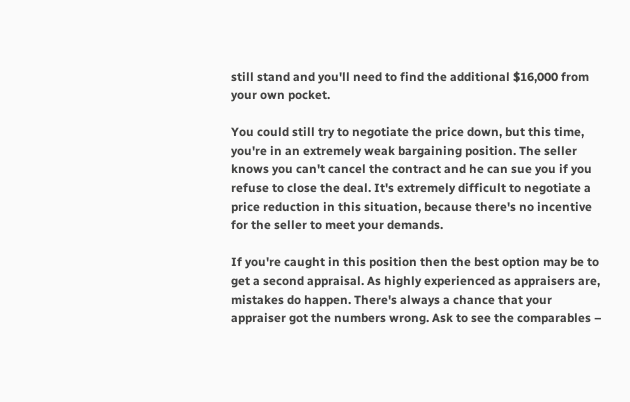still stand and you'll need to find the additional $16,000 from your own pocket.

You could still try to negotiate the price down, but this time, you're in an extremely weak bargaining position. The seller knows you can't cancel the contract and he can sue you if you refuse to close the deal. It's extremely difficult to negotiate a price reduction in this situation, because there's no incentive for the seller to meet your demands.

If you're caught in this position then the best option may be to get a second appraisal. As highly experienced as appraisers are, mistakes do happen. There's always a chance that your appraiser got the numbers wrong. Ask to see the comparables –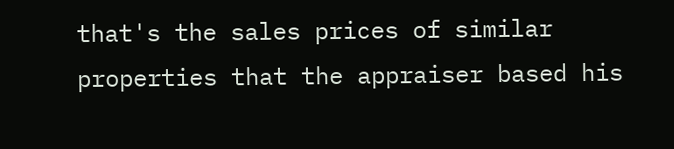that's the sales prices of similar properties that the appraiser based his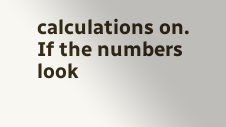calculations on. If the numbers look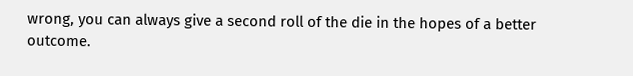wrong, you can always give a second roll of the die in the hopes of a better outcome.